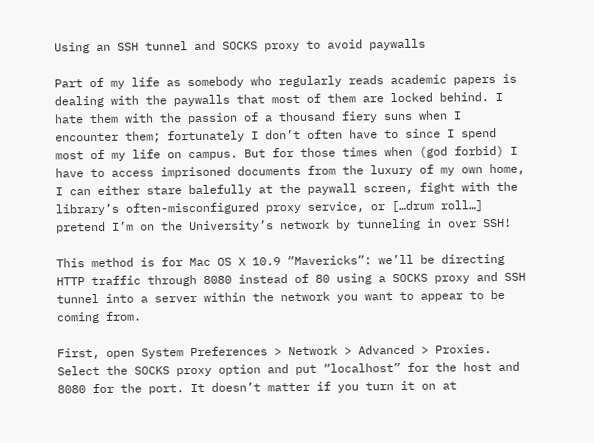Using an SSH tunnel and SOCKS proxy to avoid paywalls

Part of my life as somebody who regularly reads academic papers is dealing with the paywalls that most of them are locked behind. I hate them with the passion of a thousand fiery suns when I encounter them; fortunately I don’t often have to since I spend most of my life on campus. But for those times when (god forbid) I have to access imprisoned documents from the luxury of my own home, I can either stare balefully at the paywall screen, fight with the library’s often-misconfigured proxy service, or […drum roll…] pretend I’m on the University’s network by tunneling in over SSH!

This method is for Mac OS X 10.9 “Mavericks”: we’ll be directing HTTP traffic through 8080 instead of 80 using a SOCKS proxy and SSH tunnel into a server within the network you want to appear to be coming from.

First, open System Preferences > Network > Advanced > Proxies. Select the SOCKS proxy option and put “localhost” for the host and 8080 for the port. It doesn’t matter if you turn it on at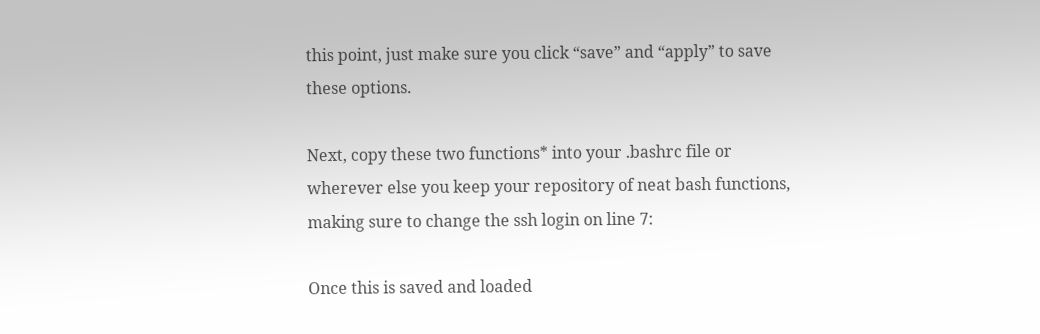this point, just make sure you click “save” and “apply” to save these options.

Next, copy these two functions* into your .bashrc file or wherever else you keep your repository of neat bash functions, making sure to change the ssh login on line 7:

Once this is saved and loaded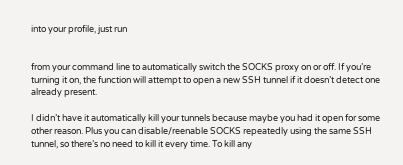into your profile, just run


from your command line to automatically switch the SOCKS proxy on or off. If you’re turning it on, the function will attempt to open a new SSH tunnel if it doesn’t detect one already present.

I didn’t have it automatically kill your tunnels because maybe you had it open for some other reason. Plus you can disable/reenable SOCKS repeatedly using the same SSH tunnel, so there’s no need to kill it every time. To kill any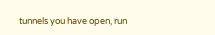tunnels you have open, run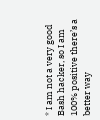* I am not a very good Bash hacker, so I am 100% positive there’s a better way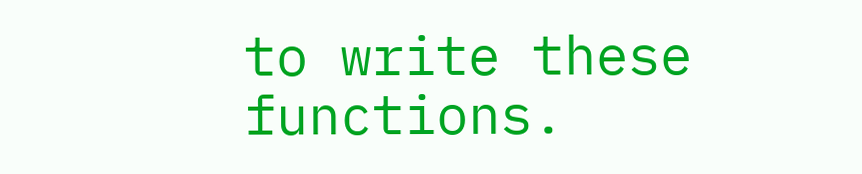to write these functions.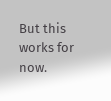But this works for now.